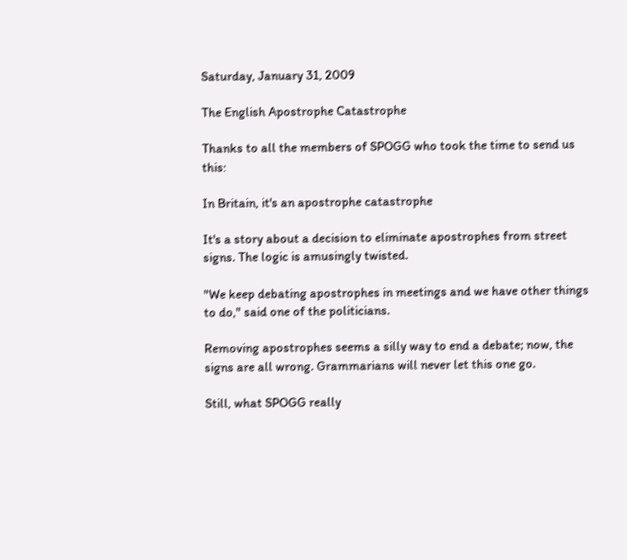Saturday, January 31, 2009

The English Apostrophe Catastrophe

Thanks to all the members of SPOGG who took the time to send us this:

In Britain, it's an apostrophe catastrophe

It's a story about a decision to eliminate apostrophes from street signs. The logic is amusingly twisted.

"We keep debating apostrophes in meetings and we have other things to do," said one of the politicians.

Removing apostrophes seems a silly way to end a debate; now, the signs are all wrong. Grammarians will never let this one go.

Still, what SPOGG really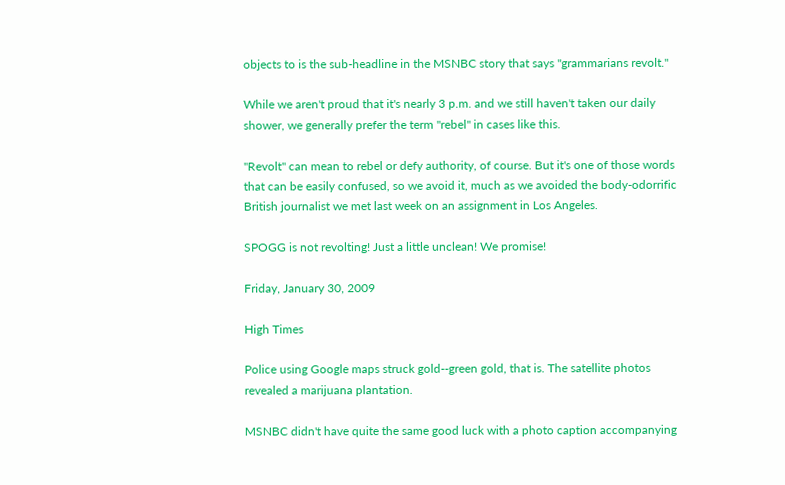objects to is the sub-headline in the MSNBC story that says "grammarians revolt."

While we aren't proud that it's nearly 3 p.m. and we still haven't taken our daily shower, we generally prefer the term "rebel" in cases like this.

"Revolt" can mean to rebel or defy authority, of course. But it's one of those words that can be easily confused, so we avoid it, much as we avoided the body-odorrific British journalist we met last week on an assignment in Los Angeles.

SPOGG is not revolting! Just a little unclean! We promise!

Friday, January 30, 2009

High Times

Police using Google maps struck gold--green gold, that is. The satellite photos revealed a marijuana plantation.

MSNBC didn't have quite the same good luck with a photo caption accompanying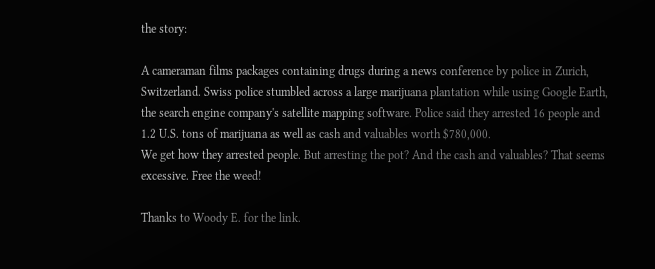the story:

A cameraman films packages containing drugs during a news conference by police in Zurich, Switzerland. Swiss police stumbled across a large marijuana plantation while using Google Earth, the search engine company's satellite mapping software. Police said they arrested 16 people and 1.2 U.S. tons of marijuana as well as cash and valuables worth $780,000.
We get how they arrested people. But arresting the pot? And the cash and valuables? That seems excessive. Free the weed!

Thanks to Woody E. for the link.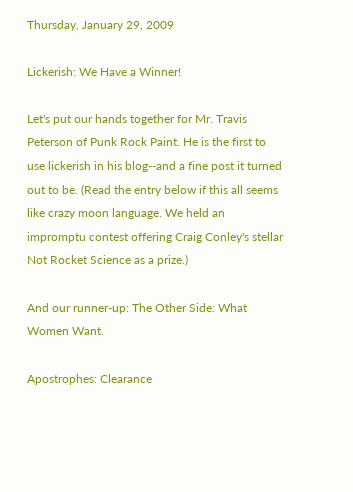Thursday, January 29, 2009

Lickerish: We Have a Winner!

Let's put our hands together for Mr. Travis Peterson of Punk Rock Paint. He is the first to use lickerish in his blog--and a fine post it turned out to be. (Read the entry below if this all seems like crazy moon language. We held an impromptu contest offering Craig Conley's stellar Not Rocket Science as a prize.)

And our runner-up: The Other Side: What Women Want.

Apostrophes: Clearance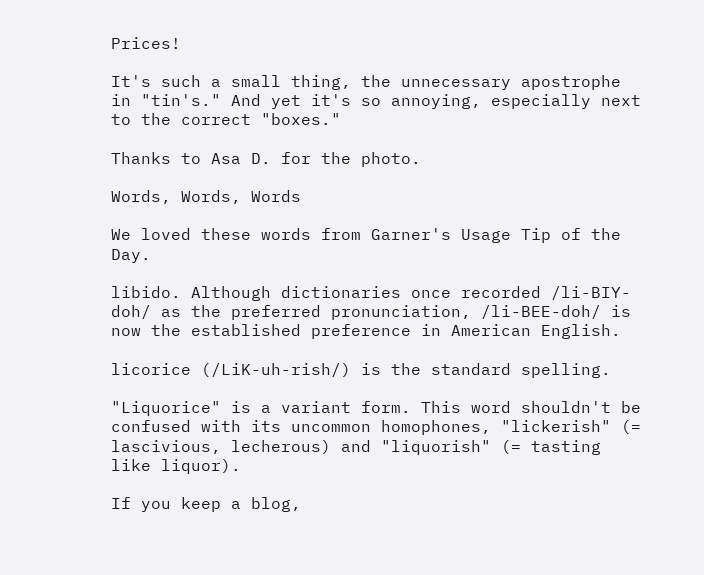Prices!

It's such a small thing, the unnecessary apostrophe in "tin's." And yet it's so annoying, especially next to the correct "boxes."

Thanks to Asa D. for the photo.

Words, Words, Words

We loved these words from Garner's Usage Tip of the Day.

libido. Although dictionaries once recorded /li-BIY-doh/ as the preferred pronunciation, /li-BEE-doh/ is now the established preference in American English.

licorice (/LiK-uh-rish/) is the standard spelling.

"Liquorice" is a variant form. This word shouldn't be confused with its uncommon homophones, "lickerish" (= lascivious, lecherous) and "liquorish" (= tasting like liquor).

If you keep a blog,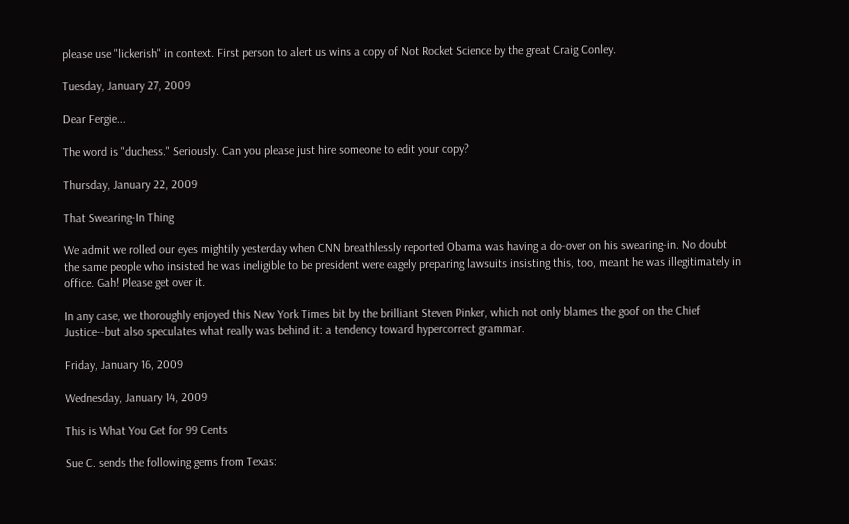please use "lickerish" in context. First person to alert us wins a copy of Not Rocket Science by the great Craig Conley.

Tuesday, January 27, 2009

Dear Fergie...

The word is "duchess." Seriously. Can you please just hire someone to edit your copy?

Thursday, January 22, 2009

That Swearing-In Thing

We admit we rolled our eyes mightily yesterday when CNN breathlessly reported Obama was having a do-over on his swearing-in. No doubt the same people who insisted he was ineligible to be president were eagely preparing lawsuits insisting this, too, meant he was illegitimately in office. Gah! Please get over it.

In any case, we thoroughly enjoyed this New York Times bit by the brilliant Steven Pinker, which not only blames the goof on the Chief Justice--but also speculates what really was behind it: a tendency toward hypercorrect grammar.

Friday, January 16, 2009

Wednesday, January 14, 2009

This is What You Get for 99 Cents

Sue C. sends the following gems from Texas: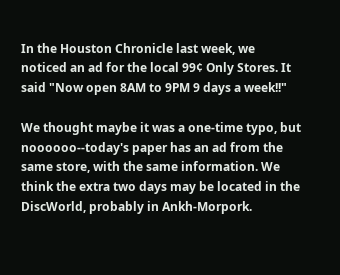In the Houston Chronicle last week, we noticed an ad for the local 99¢ Only Stores. It said "Now open 8AM to 9PM 9 days a week!!"

We thought maybe it was a one-time typo, but noooooo--today's paper has an ad from the same store, with the same information. We think the extra two days may be located in the DiscWorld, probably in Ankh-Morpork.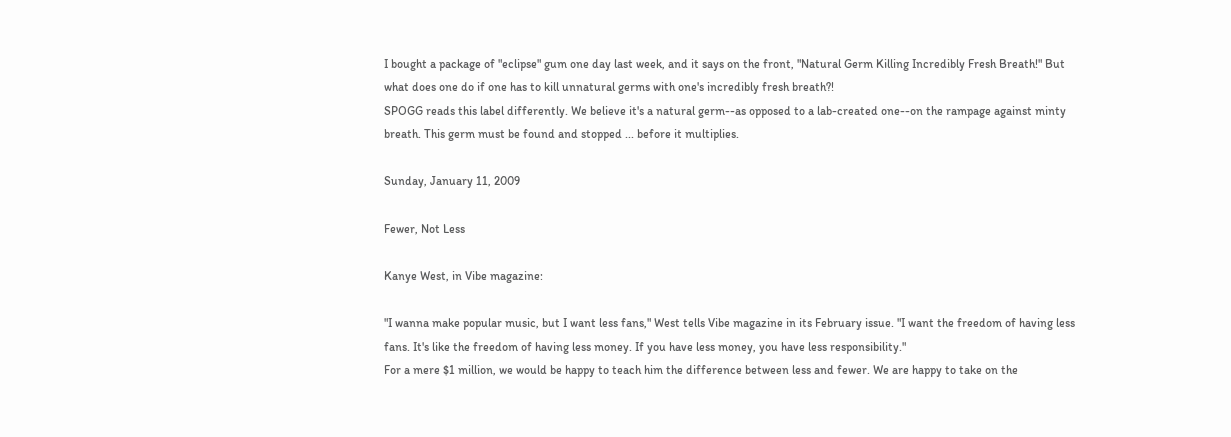I bought a package of "eclipse" gum one day last week, and it says on the front, "Natural Germ Killing Incredibly Fresh Breath!" But what does one do if one has to kill unnatural germs with one's incredibly fresh breath?!
SPOGG reads this label differently. We believe it's a natural germ--as opposed to a lab-created one--on the rampage against minty breath. This germ must be found and stopped ... before it multiplies.

Sunday, January 11, 2009

Fewer, Not Less

Kanye West, in Vibe magazine:

"I wanna make popular music, but I want less fans," West tells Vibe magazine in its February issue. "I want the freedom of having less fans. It's like the freedom of having less money. If you have less money, you have less responsibility."
For a mere $1 million, we would be happy to teach him the difference between less and fewer. We are happy to take on the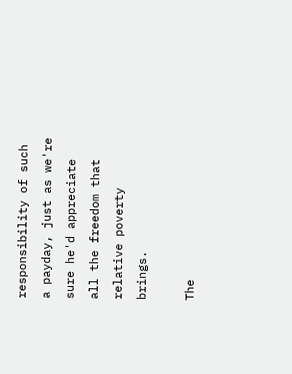responsibility of such a payday, just as we're sure he'd appreciate all the freedom that relative poverty brings.

The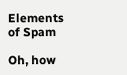Elements of Spam

Oh, how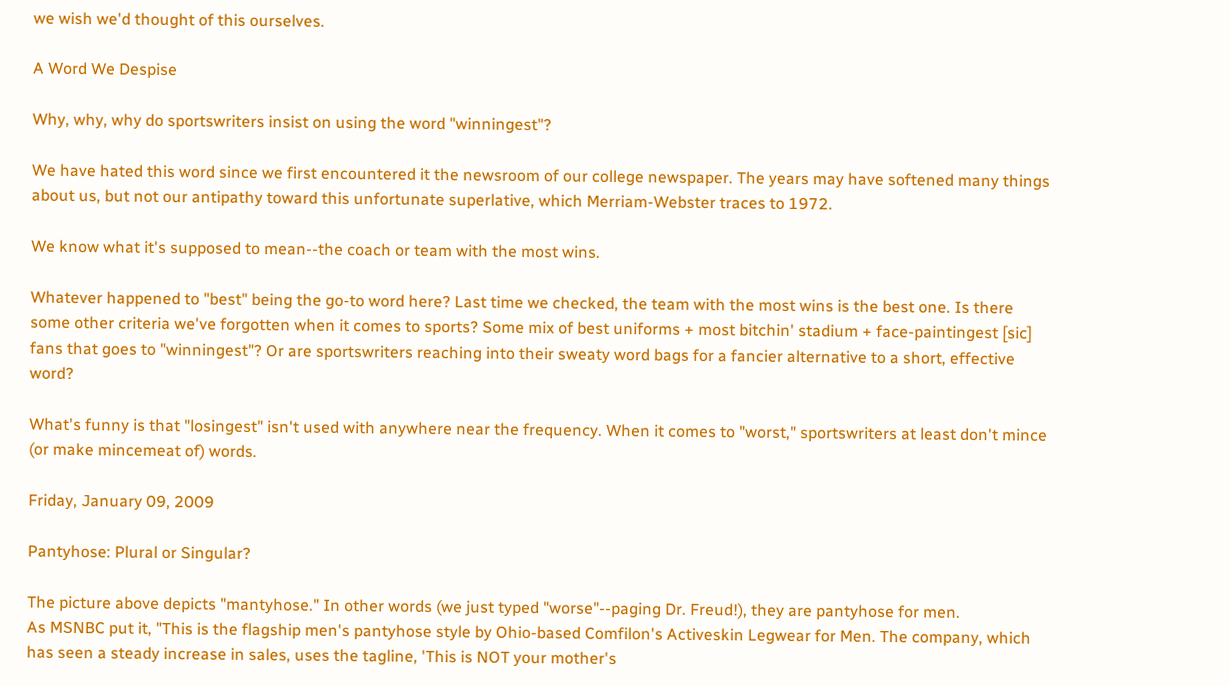we wish we'd thought of this ourselves.

A Word We Despise

Why, why, why do sportswriters insist on using the word "winningest"?

We have hated this word since we first encountered it the newsroom of our college newspaper. The years may have softened many things about us, but not our antipathy toward this unfortunate superlative, which Merriam-Webster traces to 1972.

We know what it's supposed to mean--the coach or team with the most wins.

Whatever happened to "best" being the go-to word here? Last time we checked, the team with the most wins is the best one. Is there some other criteria we've forgotten when it comes to sports? Some mix of best uniforms + most bitchin' stadium + face-paintingest [sic] fans that goes to "winningest"? Or are sportswriters reaching into their sweaty word bags for a fancier alternative to a short, effective word?

What's funny is that "losingest" isn't used with anywhere near the frequency. When it comes to "worst," sportswriters at least don't mince (or make mincemeat of) words.

Friday, January 09, 2009

Pantyhose: Plural or Singular?

The picture above depicts "mantyhose." In other words (we just typed "worse"--paging Dr. Freud!), they are pantyhose for men.
As MSNBC put it, "This is the flagship men's pantyhose style by Ohio-based Comfilon's Activeskin Legwear for Men. The company, which has seen a steady increase in sales, uses the tagline, 'This is NOT your mother's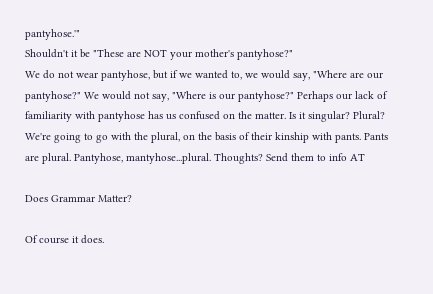pantyhose.'"
Shouldn't it be "These are NOT your mother's pantyhose?"
We do not wear pantyhose, but if we wanted to, we would say, "Where are our pantyhose?" We would not say, "Where is our pantyhose?" Perhaps our lack of familiarity with pantyhose has us confused on the matter. Is it singular? Plural?
We're going to go with the plural, on the basis of their kinship with pants. Pants are plural. Pantyhose, mantyhose...plural. Thoughts? Send them to info AT

Does Grammar Matter?

Of course it does.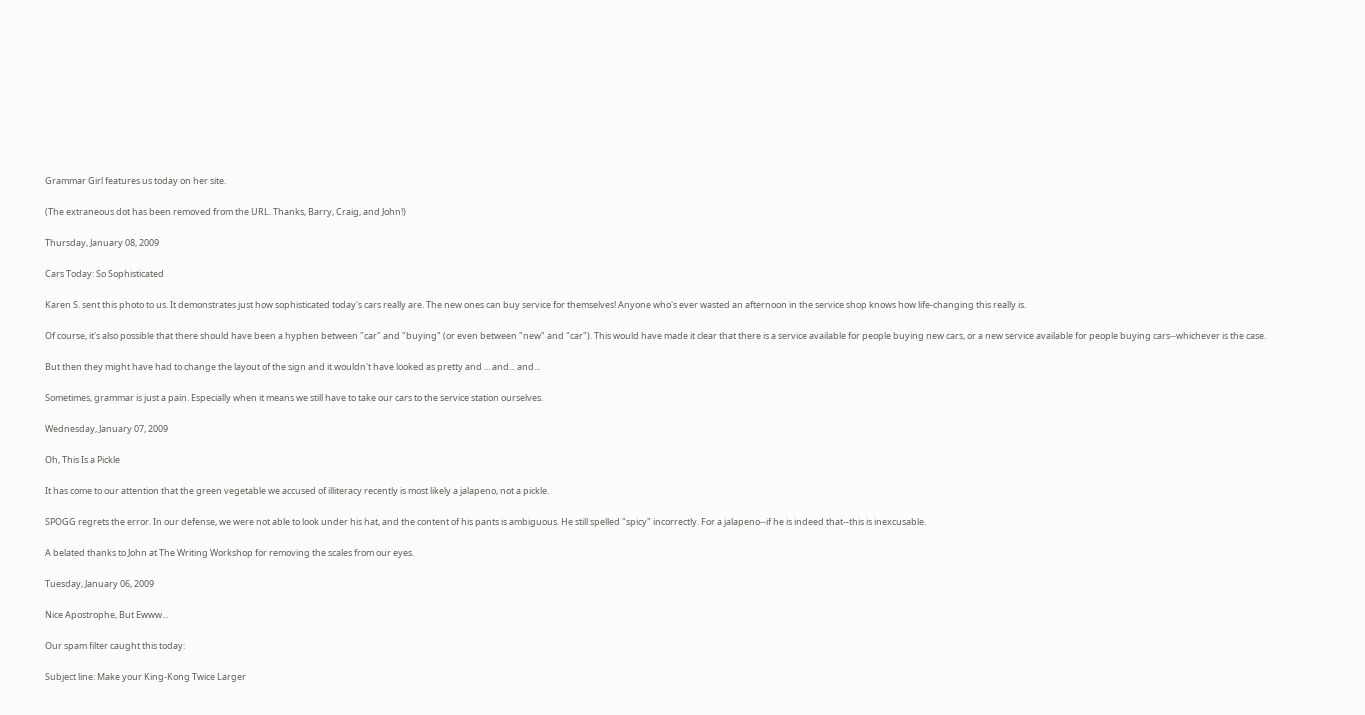Grammar Girl features us today on her site.

(The extraneous dot has been removed from the URL. Thanks, Barry, Craig, and John!)

Thursday, January 08, 2009

Cars Today: So Sophisticated

Karen S. sent this photo to us. It demonstrates just how sophisticated today's cars really are. The new ones can buy service for themselves! Anyone who's ever wasted an afternoon in the service shop knows how life-changing this really is.

Of course, it's also possible that there should have been a hyphen between "car" and "buying" (or even between "new" and "car"). This would have made it clear that there is a service available for people buying new cars, or a new service available for people buying cars--whichever is the case.

But then they might have had to change the layout of the sign and it wouldn't have looked as pretty and ... and... and...

Sometimes, grammar is just a pain. Especially when it means we still have to take our cars to the service station ourselves.

Wednesday, January 07, 2009

Oh, This Is a Pickle

It has come to our attention that the green vegetable we accused of illiteracy recently is most likely a jalapeno, not a pickle.

SPOGG regrets the error. In our defense, we were not able to look under his hat, and the content of his pants is ambiguous. He still spelled "spicy" incorrectly. For a jalapeno--if he is indeed that--this is inexcusable.

A belated thanks to John at The Writing Workshop for removing the scales from our eyes.

Tuesday, January 06, 2009

Nice Apostrophe, But Ewww...

Our spam filter caught this today:

Subject line: Make your King-Kong Twice Larger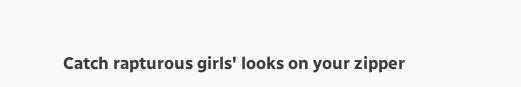Catch rapturous girls' looks on your zipper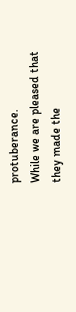protuberance.
While we are pleased that they made the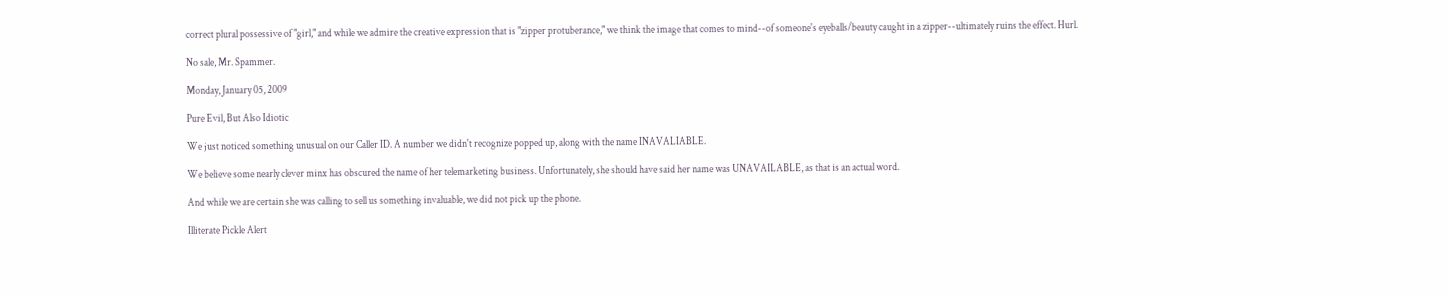correct plural possessive of "girl," and while we admire the creative expression that is "zipper protuberance," we think the image that comes to mind--of someone's eyeballs/beauty caught in a zipper--ultimately ruins the effect. Hurl.

No sale, Mr. Spammer.

Monday, January 05, 2009

Pure Evil, But Also Idiotic

We just noticed something unusual on our Caller ID. A number we didn't recognize popped up, along with the name INAVALIABLE.

We believe some nearly clever minx has obscured the name of her telemarketing business. Unfortunately, she should have said her name was UNAVAILABLE, as that is an actual word.

And while we are certain she was calling to sell us something invaluable, we did not pick up the phone.

Illiterate Pickle Alert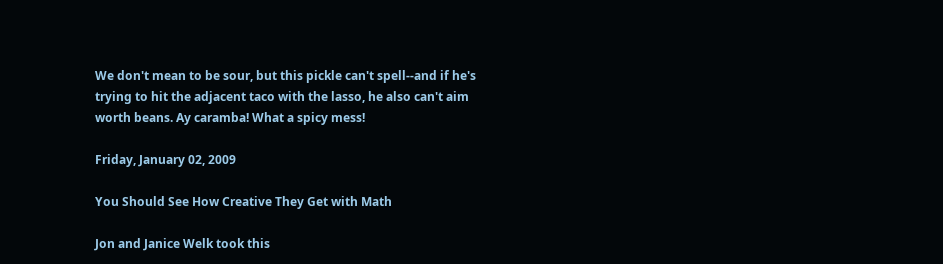We don't mean to be sour, but this pickle can't spell--and if he's trying to hit the adjacent taco with the lasso, he also can't aim worth beans. Ay caramba! What a spicy mess!

Friday, January 02, 2009

You Should See How Creative They Get with Math

Jon and Janice Welk took this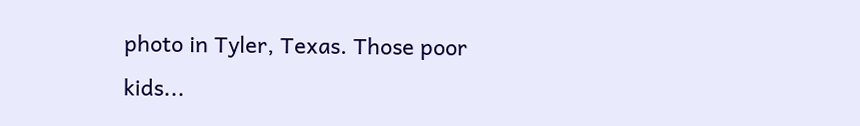photo in Tyler, Texas. Those poor kids...